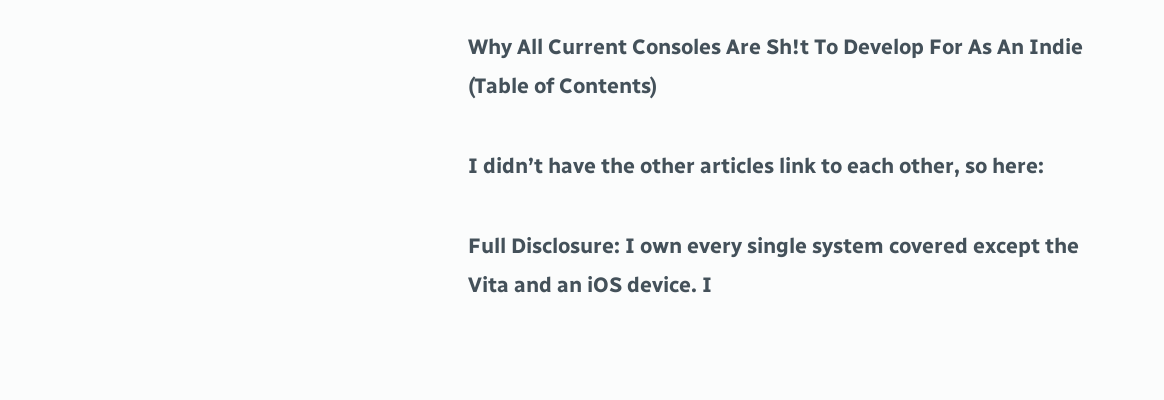Why All Current Consoles Are Sh!t To Develop For As An Indie (Table of Contents)

I didn’t have the other articles link to each other, so here:

Full Disclosure: I own every single system covered except the Vita and an iOS device. I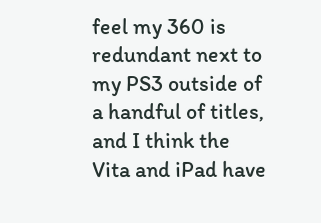feel my 360 is redundant next to my PS3 outside of a handful of titles, and I think the Vita and iPad have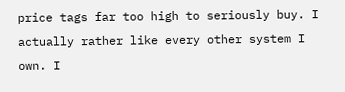price tags far too high to seriously buy. I actually rather like every other system I own. I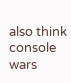also think console wars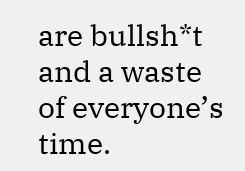are bullsh*t and a waste of everyone’s time.